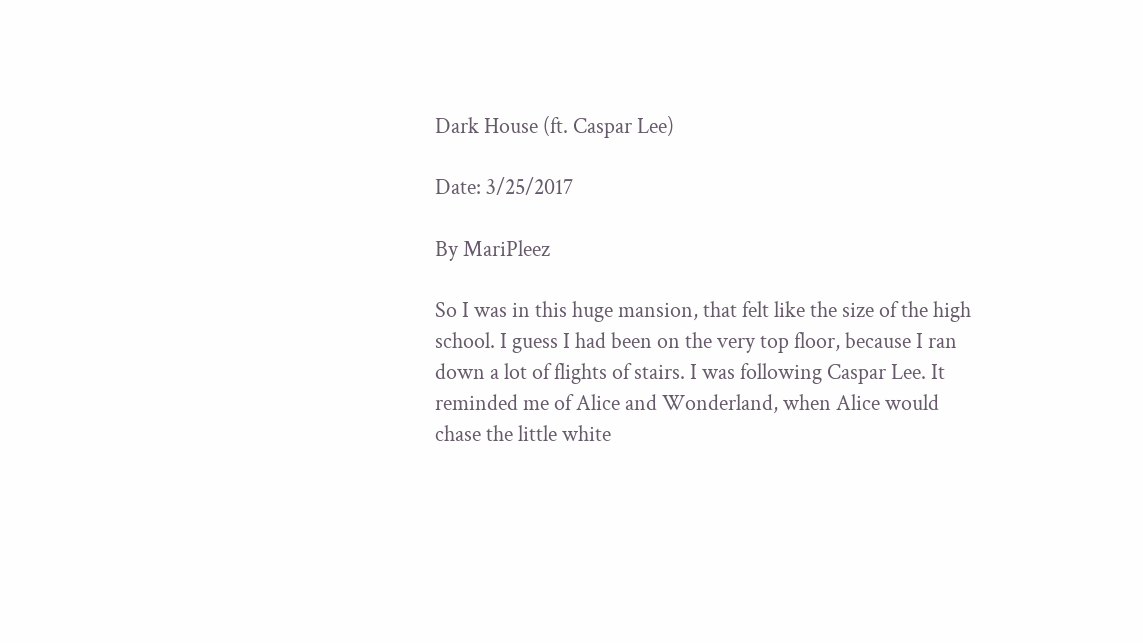Dark House (ft. Caspar Lee)

Date: 3/25/2017

By MariPleez

So I was in this huge mansion, that felt like the size of the high school. I guess I had been on the very top floor, because I ran down a lot of flights of stairs. I was following Caspar Lee. It reminded me of Alice and Wonderland, when Alice would chase the little white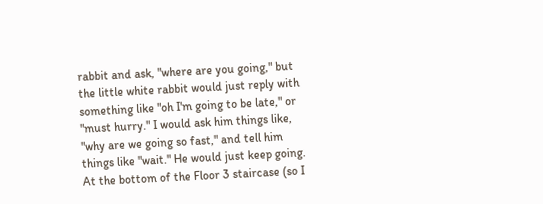rabbit and ask, "where are you going," but the little white rabbit would just reply with something like "oh I'm going to be late," or "must hurry." I would ask him things like, "why are we going so fast," and tell him things like "wait." He would just keep going. At the bottom of the Floor 3 staircase (so I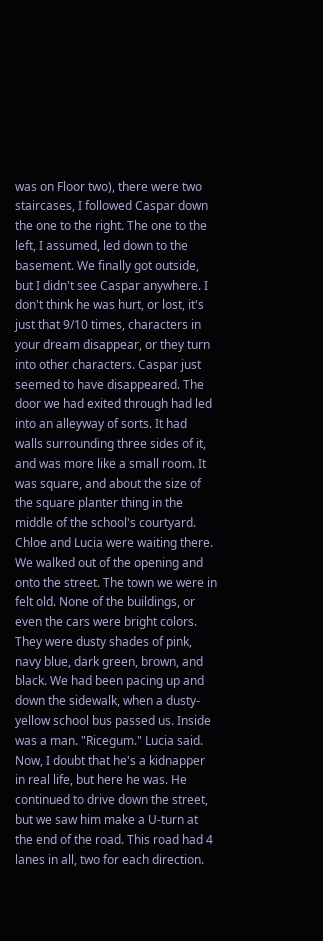was on Floor two), there were two staircases, I followed Caspar down the one to the right. The one to the left, I assumed, led down to the basement. We finally got outside, but I didn't see Caspar anywhere. I don't think he was hurt, or lost, it's just that 9/10 times, characters in your dream disappear, or they turn into other characters. Caspar just seemed to have disappeared. The door we had exited through had led into an alleyway of sorts. It had walls surrounding three sides of it, and was more like a small room. It was square, and about the size of the square planter thing in the middle of the school's courtyard. Chloe and Lucia were waiting there. We walked out of the opening and onto the street. The town we were in felt old. None of the buildings, or even the cars were bright colors. They were dusty shades of pink, navy blue, dark green, brown, and black. We had been pacing up and down the sidewalk, when a dusty-yellow school bus passed us. Inside was a man. "Ricegum." Lucia said. Now, I doubt that he's a kidnapper in real life, but here he was. He continued to drive down the street, but we saw him make a U-turn at the end of the road. This road had 4 lanes in all, two for each direction.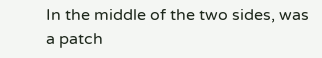In the middle of the two sides, was a patch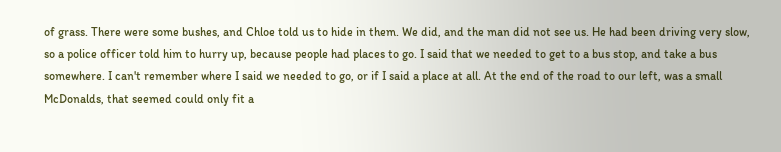of grass. There were some bushes, and Chloe told us to hide in them. We did, and the man did not see us. He had been driving very slow, so a police officer told him to hurry up, because people had places to go. I said that we needed to get to a bus stop, and take a bus somewhere. I can't remember where I said we needed to go, or if I said a place at all. At the end of the road to our left, was a small McDonalds, that seemed could only fit a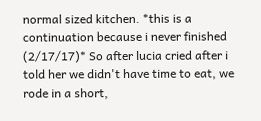normal sized kitchen. *this is a continuation because i never finished (2/17/17)* So after lucia cried after i told her we didn't have time to eat, we rode in a short,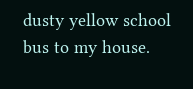dusty yellow school bus to my house.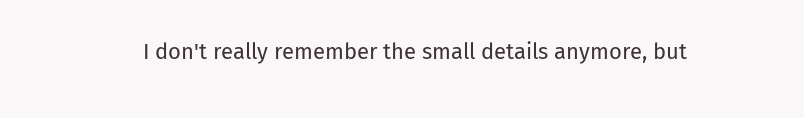I don't really remember the small details anymore, but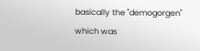basically the "demogorgen" which was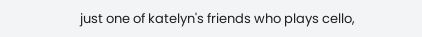just one of katelyn's friends who plays cello,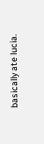basically ate lucia.